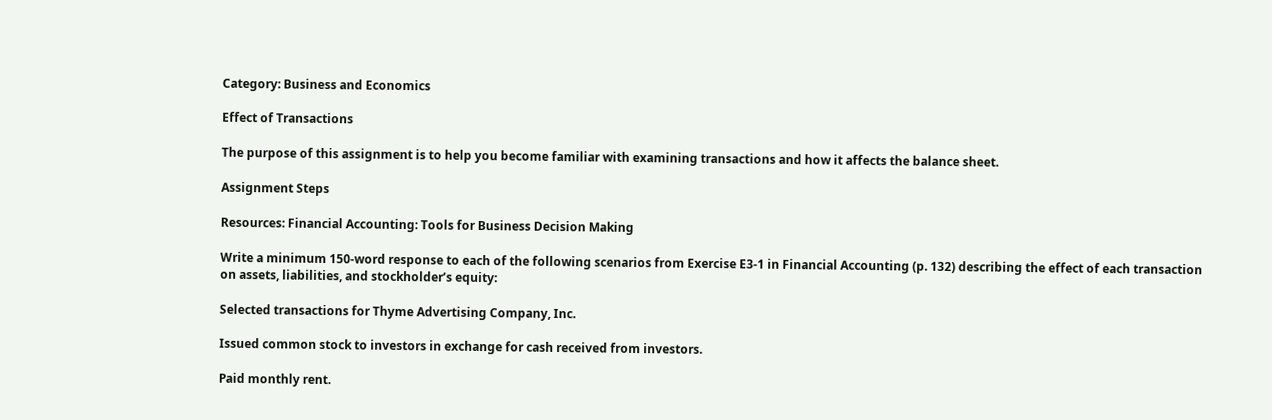Category: Business and Economics

Effect of Transactions

The purpose of this assignment is to help you become familiar with examining transactions and how it affects the balance sheet.

Assignment Steps

Resources: Financial Accounting: Tools for Business Decision Making

Write a minimum 150-word response to each of the following scenarios from Exercise E3-1 in Financial Accounting (p. 132) describing the effect of each transaction on assets, liabilities, and stockholder’s equity:

Selected transactions for Thyme Advertising Company, Inc.

Issued common stock to investors in exchange for cash received from investors.

Paid monthly rent.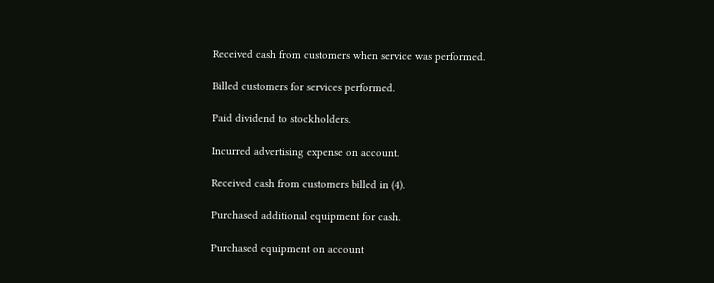Received cash from customers when service was performed.

Billed customers for services performed.

Paid dividend to stockholders.

Incurred advertising expense on account.

Received cash from customers billed in (4).

Purchased additional equipment for cash.

Purchased equipment on account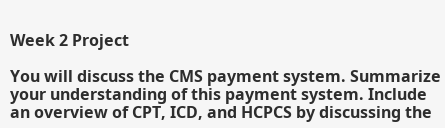Week 2 Project

You will discuss the CMS payment system. Summarize your understanding of this payment system. Include an overview of CPT, ICD, and HCPCS by discussing the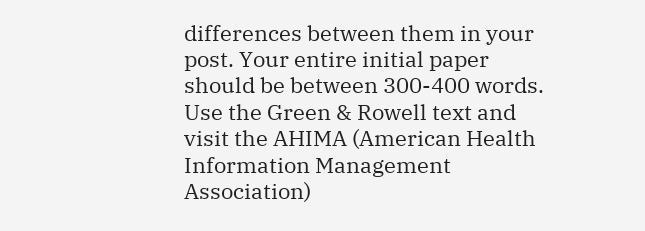differences between them in your post. Your entire initial paper should be between 300-400 words. Use the Green & Rowell text and visit the AHIMA (American Health Information Management Association)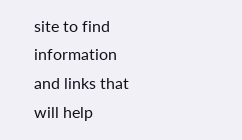site to find information and links that will help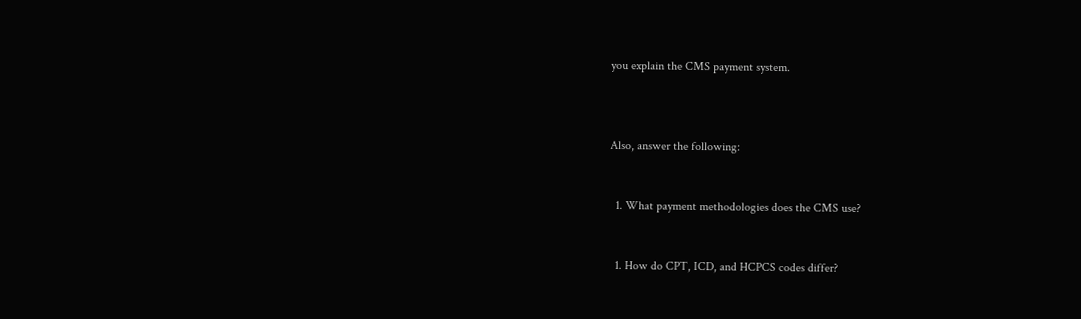you explain the CMS payment system.



Also, answer the following:


  1. What payment methodologies does the CMS use?


  1. How do CPT, ICD, and HCPCS codes differ?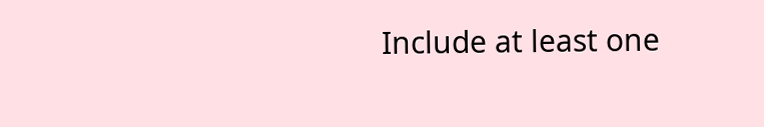Include at least one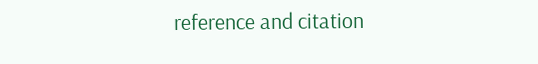reference and citation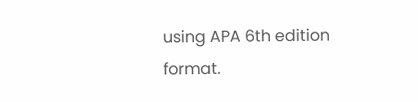using APA 6th edition format.